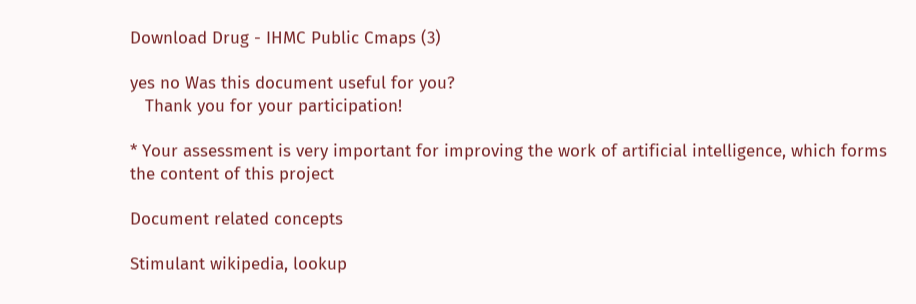Download Drug - IHMC Public Cmaps (3)

yes no Was this document useful for you?
   Thank you for your participation!

* Your assessment is very important for improving the work of artificial intelligence, which forms the content of this project

Document related concepts

Stimulant wikipedia, lookup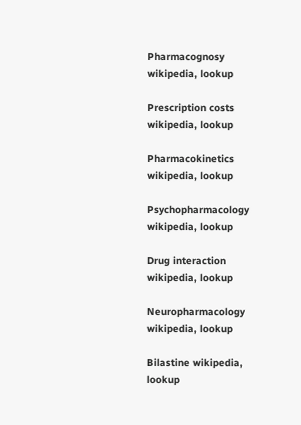Pharmacognosy wikipedia, lookup

Prescription costs wikipedia, lookup

Pharmacokinetics wikipedia, lookup

Psychopharmacology wikipedia, lookup

Drug interaction wikipedia, lookup

Neuropharmacology wikipedia, lookup

Bilastine wikipedia, lookup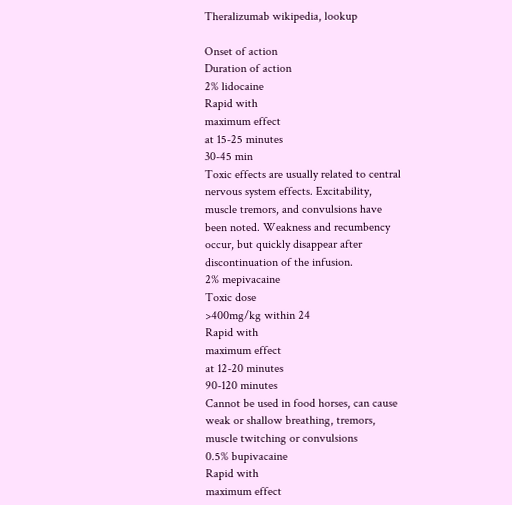Theralizumab wikipedia, lookup

Onset of action
Duration of action
2% lidocaine
Rapid with
maximum effect
at 15-25 minutes
30-45 min
Toxic effects are usually related to central
nervous system effects. Excitability,
muscle tremors, and convulsions have
been noted. Weakness and recumbency
occur, but quickly disappear after
discontinuation of the infusion.
2% mepivacaine
Toxic dose
>400mg/kg within 24
Rapid with
maximum effect
at 12-20 minutes
90-120 minutes
Cannot be used in food horses, can cause
weak or shallow breathing, tremors,
muscle twitching or convulsions
0.5% bupivacaine
Rapid with
maximum effect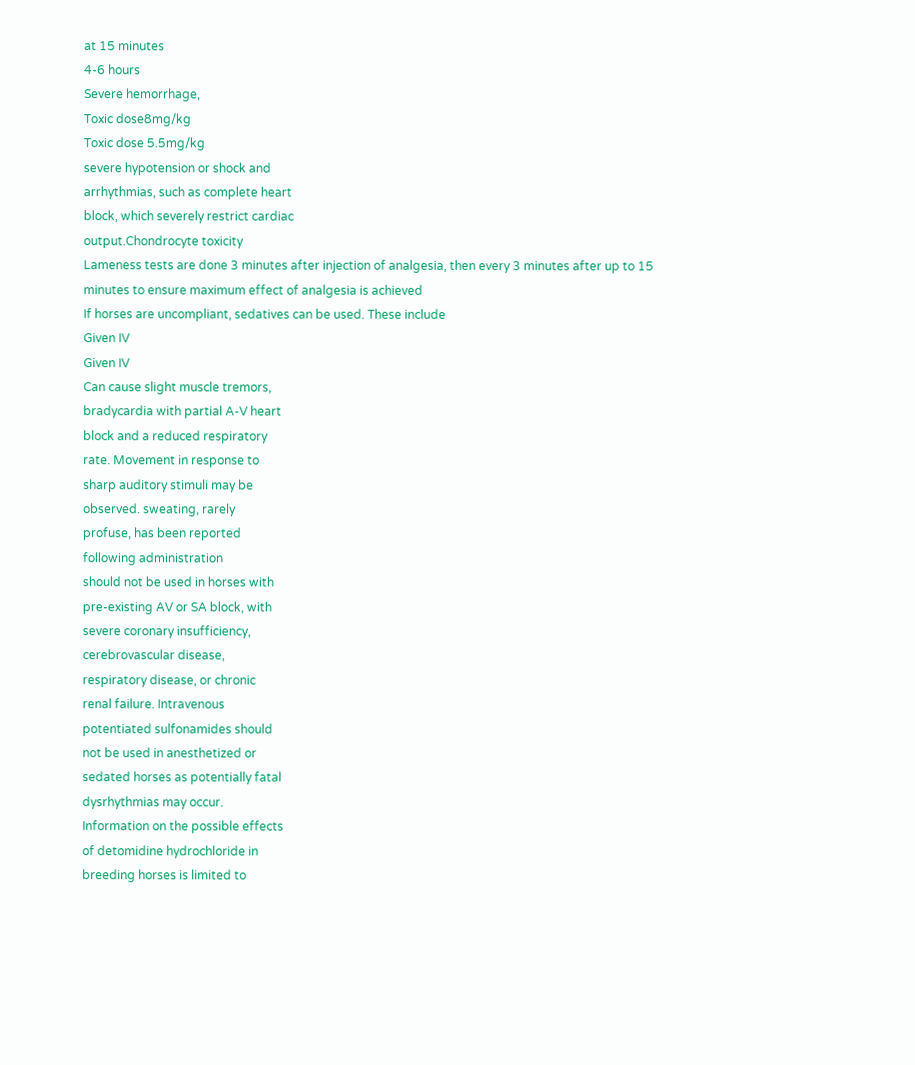at 15 minutes
4-6 hours
Severe hemorrhage,
Toxic dose8mg/kg
Toxic dose 5.5mg/kg
severe hypotension or shock and
arrhythmias, such as complete heart
block, which severely restrict cardiac
output.Chondrocyte toxicity
Lameness tests are done 3 minutes after injection of analgesia, then every 3 minutes after up to 15
minutes to ensure maximum effect of analgesia is achieved
If horses are uncompliant, sedatives can be used. These include
Given IV
Given IV
Can cause slight muscle tremors,
bradycardia with partial A-V heart
block and a reduced respiratory
rate. Movement in response to
sharp auditory stimuli may be
observed. sweating, rarely
profuse, has been reported
following administration
should not be used in horses with
pre-existing AV or SA block, with
severe coronary insufficiency,
cerebrovascular disease,
respiratory disease, or chronic
renal failure. Intravenous
potentiated sulfonamides should
not be used in anesthetized or
sedated horses as potentially fatal
dysrhythmias may occur.
Information on the possible effects
of detomidine hydrochloride in
breeding horses is limited to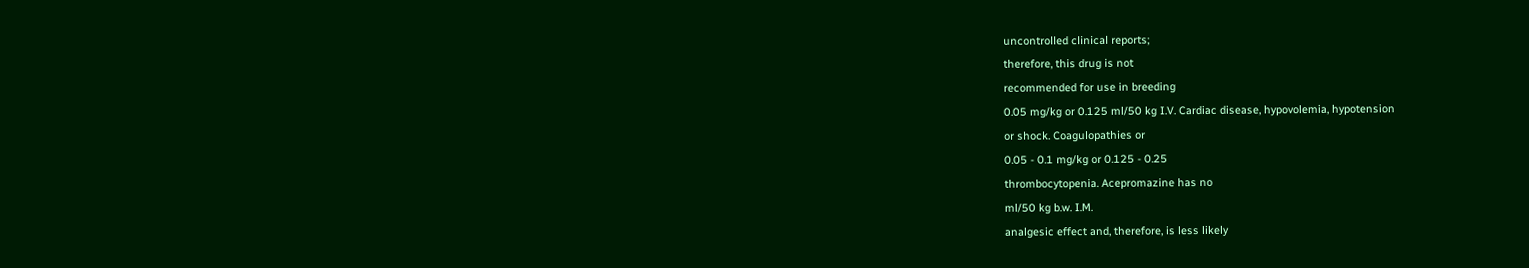uncontrolled clinical reports;
therefore, this drug is not
recommended for use in breeding
0.05 mg/kg or 0.125 ml/50 kg I.V. Cardiac disease, hypovolemia, hypotension
or shock. Coagulopathies or
0.05 - 0.1 mg/kg or 0.125 - 0.25
thrombocytopenia. Acepromazine has no
ml/50 kg b.w. I.M.
analgesic effect and, therefore, is less likely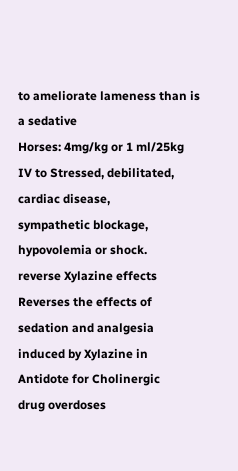to ameliorate lameness than is a sedative
Horses: 4mg/kg or 1 ml/25kg IV to Stressed, debilitated, cardiac disease,
sympathetic blockage, hypovolemia or shock.
reverse Xylazine effects
Reverses the effects of
sedation and analgesia
induced by Xylazine in
Antidote for Cholinergic
drug overdoses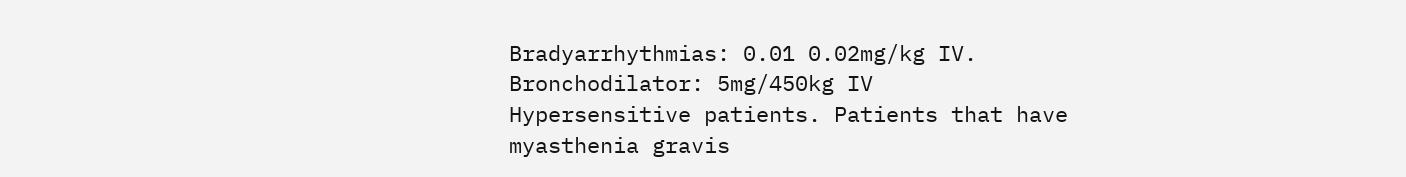Bradyarrhythmias: 0.01 0.02mg/kg IV.
Bronchodilator: 5mg/450kg IV
Hypersensitive patients. Patients that have
myasthenia gravis